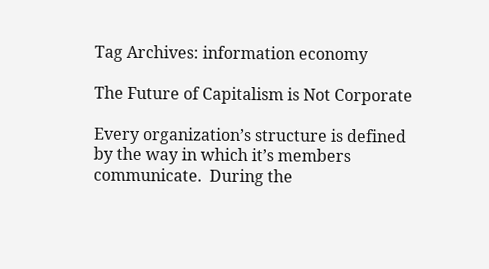Tag Archives: information economy

The Future of Capitalism is Not Corporate

Every organization’s structure is defined by the way in which it’s members communicate.  During the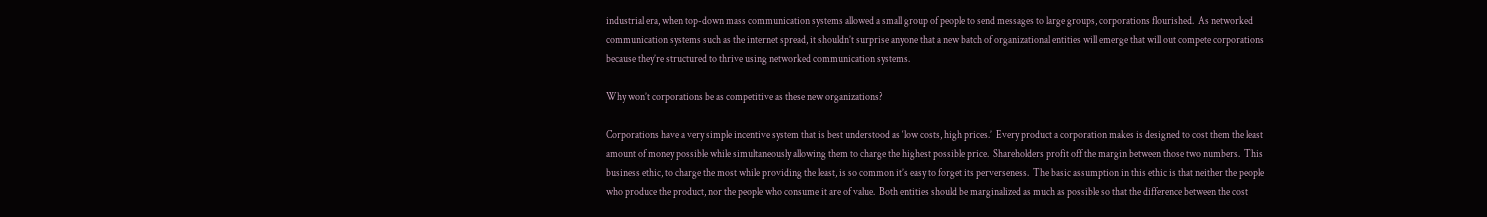industrial era, when top-down mass communication systems allowed a small group of people to send messages to large groups, corporations flourished.  As networked communication systems such as the internet spread, it shouldn’t surprise anyone that a new batch of organizational entities will emerge that will out compete corporations because they’re structured to thrive using networked communication systems.

Why won’t corporations be as competitive as these new organizations?

Corporations have a very simple incentive system that is best understood as ‘low costs, high prices.’  Every product a corporation makes is designed to cost them the least amount of money possible while simultaneously allowing them to charge the highest possible price.  Shareholders profit off the margin between those two numbers.  This business ethic, to charge the most while providing the least, is so common it’s easy to forget its perverseness.  The basic assumption in this ethic is that neither the people who produce the product, nor the people who consume it are of value.  Both entities should be marginalized as much as possible so that the difference between the cost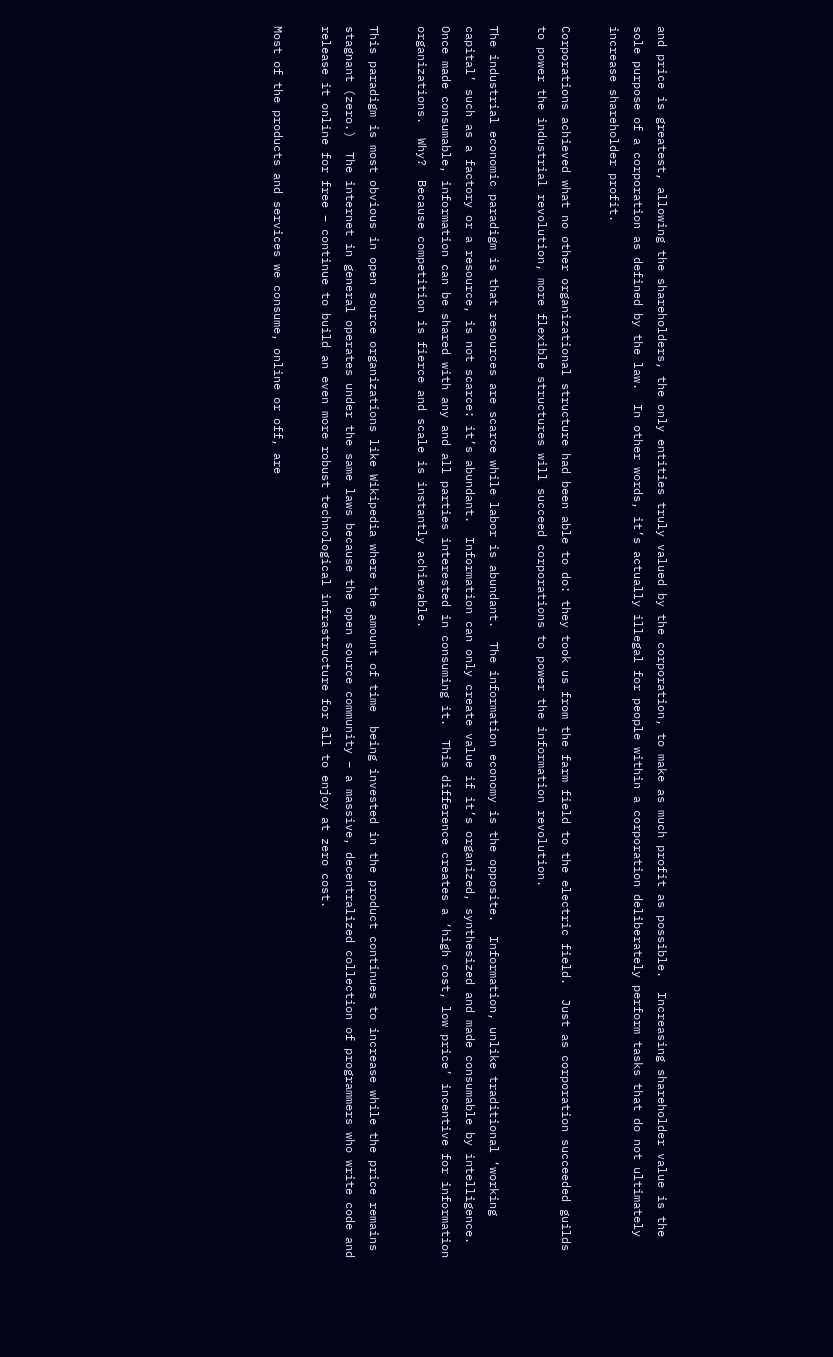and price is greatest, allowing the shareholders, the only entities truly valued by the corporation, to make as much profit as possible.  Increasing shareholder value is the sole purpose of a corporation as defined by the law.  In other words, it’s actually illegal for people within a corporation deliberately perform tasks that do not ultimately increase shareholder profit.

Corporations achieved what no other organizational structure had been able to do: they took us from the farm field to the electric field.  Just as corporation succeeded guilds to power the industrial revolution, more flexible structures will succeed corporations to power the information revolution.

The industrial economic paradigm is that resources are scarce while labor is abundant.  The information economy is the opposite.  Information, unlike traditional ‘working capital’ such as a factory or a resource, is not scarce: it’s abundant.  Information can only create value if it’s organized, synthesized and made consumable by intelligence.  Once made consumable, information can be shared with any and all parties interested in consuming it.  This difference creates a ‘high cost, low price’ incentive for information organizations.  Why?  Because competition is fierce and scale is instantly achievable.

This paradigm is most obvious in open source organizations like Wikipedia where the amount of time  being invested in the product continues to increase while the price remains stagnant (zero.)  The internet in general operates under the same laws because the open source community – a massive, decentralized collection of programmers who write code and release it online for free – continue to build an even more robust technological infrastructure for all to enjoy at zero cost.

Most of the products and services we consume, online or off, are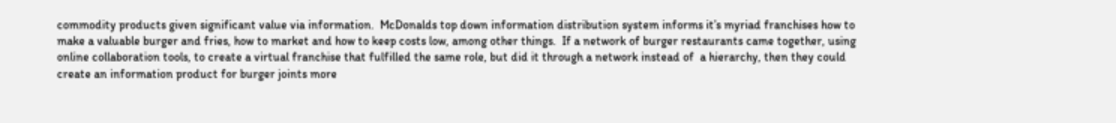commodity products given significant value via information.  McDonalds top down information distribution system informs it’s myriad franchises how to make a valuable burger and fries, how to market and how to keep costs low, among other things.  If a network of burger restaurants came together, using online collaboration tools, to create a virtual franchise that fulfilled the same role, but did it through a network instead of  a hierarchy, then they could create an information product for burger joints more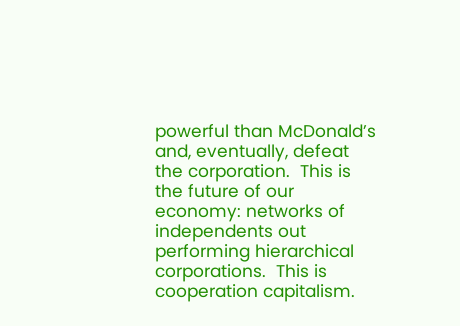powerful than McDonald’s and, eventually, defeat the corporation.  This is the future of our economy: networks of independents out performing hierarchical corporations.  This is cooperation capitalism.